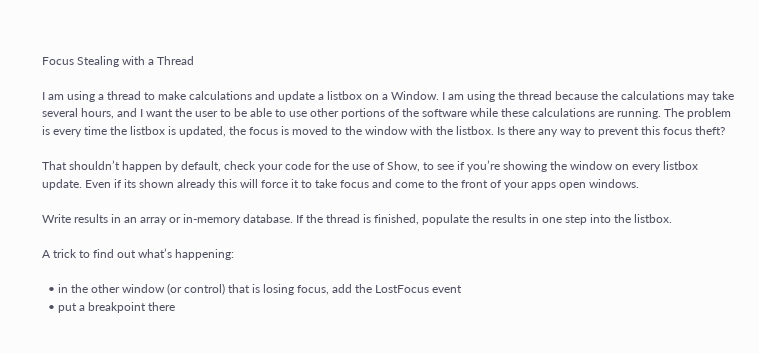Focus Stealing with a Thread

I am using a thread to make calculations and update a listbox on a Window. I am using the thread because the calculations may take several hours, and I want the user to be able to use other portions of the software while these calculations are running. The problem is every time the listbox is updated, the focus is moved to the window with the listbox. Is there any way to prevent this focus theft?

That shouldn’t happen by default, check your code for the use of Show, to see if you’re showing the window on every listbox update. Even if its shown already this will force it to take focus and come to the front of your apps open windows.

Write results in an array or in-memory database. If the thread is finished, populate the results in one step into the listbox.

A trick to find out what’s happening:

  • in the other window (or control) that is losing focus, add the LostFocus event
  • put a breakpoint there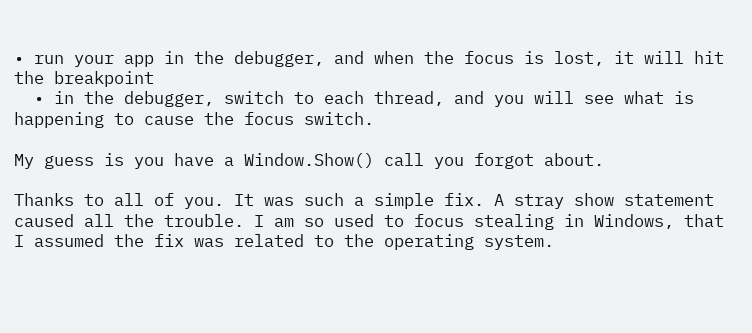• run your app in the debugger, and when the focus is lost, it will hit the breakpoint
  • in the debugger, switch to each thread, and you will see what is happening to cause the focus switch.

My guess is you have a Window.Show() call you forgot about.

Thanks to all of you. It was such a simple fix. A stray show statement caused all the trouble. I am so used to focus stealing in Windows, that I assumed the fix was related to the operating system.